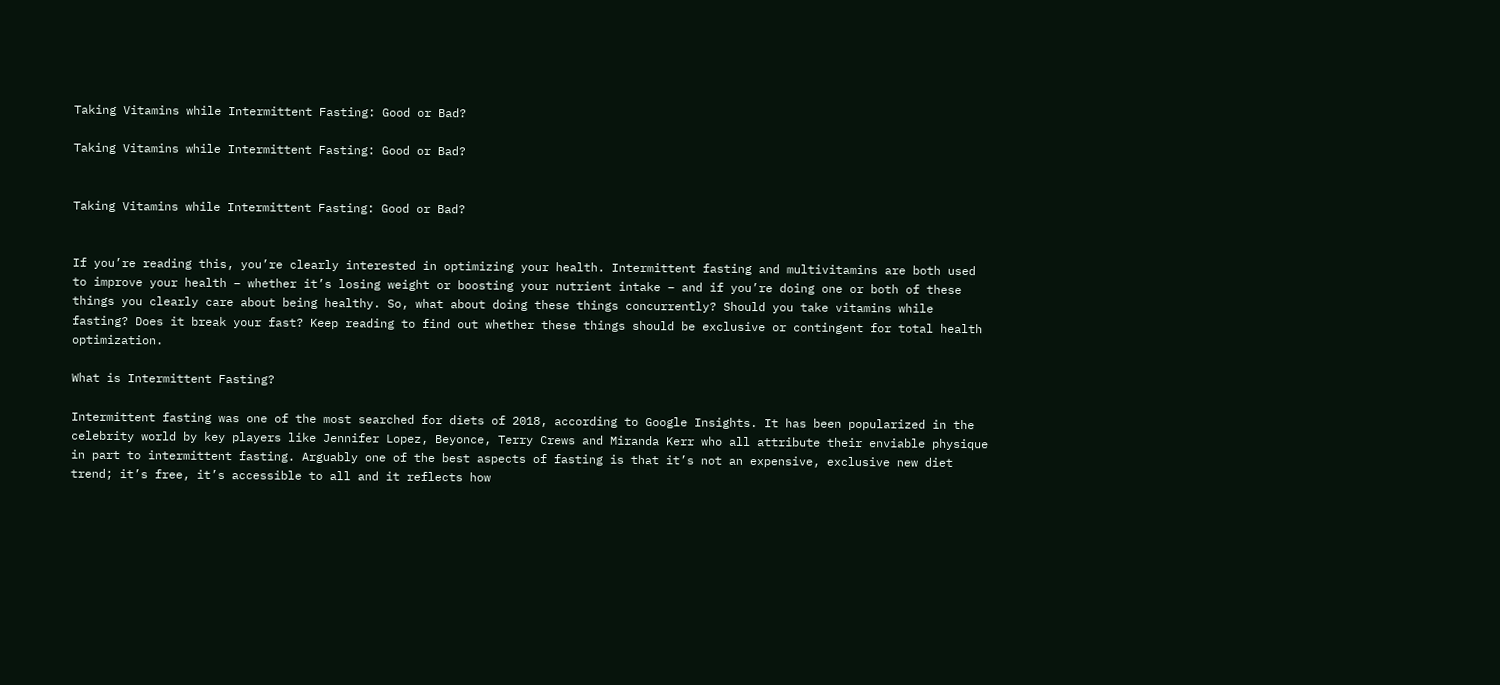Taking Vitamins while Intermittent Fasting: Good or Bad?

Taking Vitamins while Intermittent Fasting: Good or Bad?


Taking Vitamins while Intermittent Fasting: Good or Bad?


If you’re reading this, you’re clearly interested in optimizing your health. Intermittent fasting and multivitamins are both used to improve your health – whether it’s losing weight or boosting your nutrient intake – and if you’re doing one or both of these things you clearly care about being healthy. So, what about doing these things concurrently? Should you take vitamins while fasting? Does it break your fast? Keep reading to find out whether these things should be exclusive or contingent for total health optimization.

What is Intermittent Fasting?

Intermittent fasting was one of the most searched for diets of 2018, according to Google Insights. It has been popularized in the celebrity world by key players like Jennifer Lopez, Beyonce, Terry Crews and Miranda Kerr who all attribute their enviable physique in part to intermittent fasting. Arguably one of the best aspects of fasting is that it’s not an expensive, exclusive new diet trend; it’s free, it’s accessible to all and it reflects how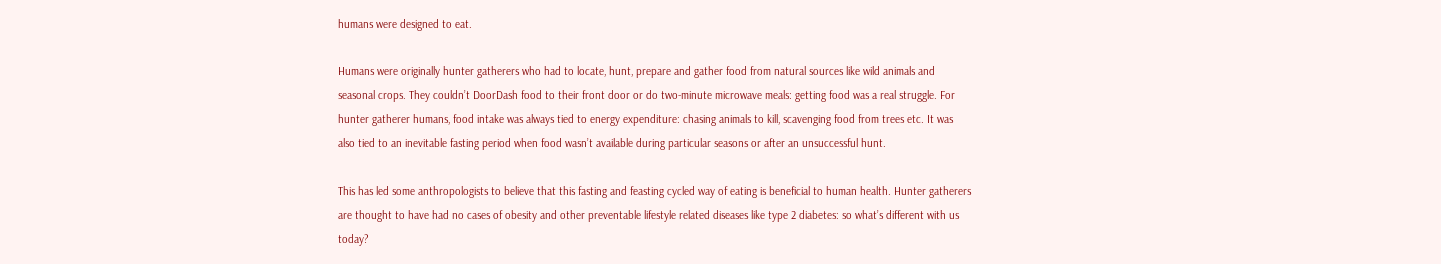humans were designed to eat.

Humans were originally hunter gatherers who had to locate, hunt, prepare and gather food from natural sources like wild animals and seasonal crops. They couldn’t DoorDash food to their front door or do two-minute microwave meals: getting food was a real struggle. For hunter gatherer humans, food intake was always tied to energy expenditure: chasing animals to kill, scavenging food from trees etc. It was also tied to an inevitable fasting period when food wasn’t available during particular seasons or after an unsuccessful hunt.

This has led some anthropologists to believe that this fasting and feasting cycled way of eating is beneficial to human health. Hunter gatherers are thought to have had no cases of obesity and other preventable lifestyle related diseases like type 2 diabetes: so what’s different with us today?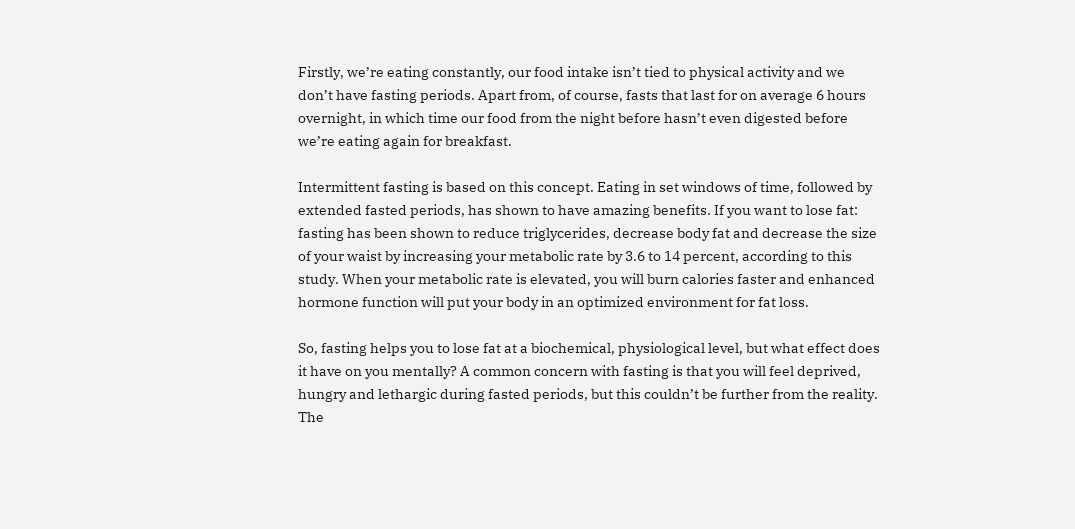Firstly, we’re eating constantly, our food intake isn’t tied to physical activity and we don’t have fasting periods. Apart from, of course, fasts that last for on average 6 hours overnight, in which time our food from the night before hasn’t even digested before we’re eating again for breakfast.

Intermittent fasting is based on this concept. Eating in set windows of time, followed by extended fasted periods, has shown to have amazing benefits. If you want to lose fat: fasting has been shown to reduce triglycerides, decrease body fat and decrease the size of your waist by increasing your metabolic rate by 3.6 to 14 percent, according to this study. When your metabolic rate is elevated, you will burn calories faster and enhanced hormone function will put your body in an optimized environment for fat loss.

So, fasting helps you to lose fat at a biochemical, physiological level, but what effect does it have on you mentally? A common concern with fasting is that you will feel deprived, hungry and lethargic during fasted periods, but this couldn’t be further from the reality. The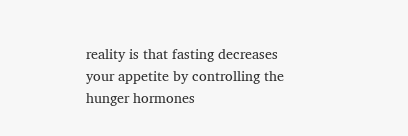reality is that fasting decreases your appetite by controlling the hunger hormones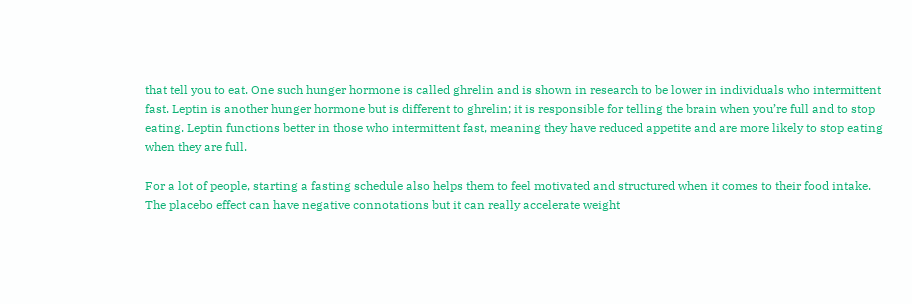that tell you to eat. One such hunger hormone is called ghrelin and is shown in research to be lower in individuals who intermittent fast. Leptin is another hunger hormone but is different to ghrelin; it is responsible for telling the brain when you’re full and to stop eating. Leptin functions better in those who intermittent fast, meaning they have reduced appetite and are more likely to stop eating when they are full.

For a lot of people, starting a fasting schedule also helps them to feel motivated and structured when it comes to their food intake. The placebo effect can have negative connotations but it can really accelerate weight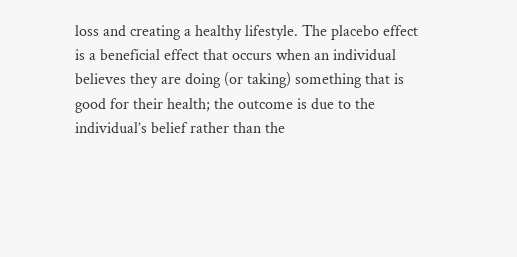loss and creating a healthy lifestyle. The placebo effect is a beneficial effect that occurs when an individual believes they are doing (or taking) something that is good for their health; the outcome is due to the individual’s belief rather than the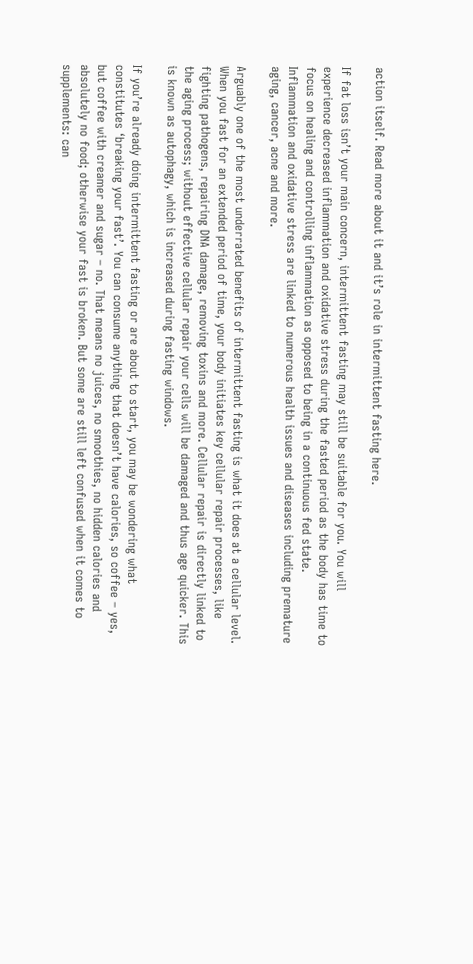action itself. Read more about it and it’s role in intermittent fasting here.

If fat loss isn’t your main concern, intermittent fasting may still be suitable for you. You will experience decreased inflammation and oxidative stress during the fasted period as the body has time to focus on healing and controlling inflammation as opposed to being in a continuous fed state. Inflammation and oxidative stress are linked to numerous health issues and diseases including premature aging, cancer, acne and more.

Arguably one of the most underrated benefits of intermittent fasting is what it does at a cellular level. When you fast for an extended period of time, your body initiates key cellular repair processes, like fighting pathogens, repairing DNA damage, removing toxins and more. Cellular repair is directly linked to the aging process; without effective cellular repair your cells will be damaged and thus age quicker. This is known as autophagy, which is increased during fasting windows.

If you’re already doing intermittent fasting or are about to start, you may be wondering what constitutes ‘breaking your fast’. You can consume anything that doesn’t have calories, so coffee – yes, but coffee with creamer and sugar – no. That means no juices, no smoothies, no hidden calories and absolutely no food; otherwise your fast is broken. But some are still left confused when it comes to supplements: can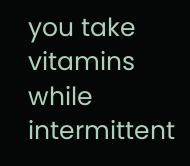you take vitamins while intermittent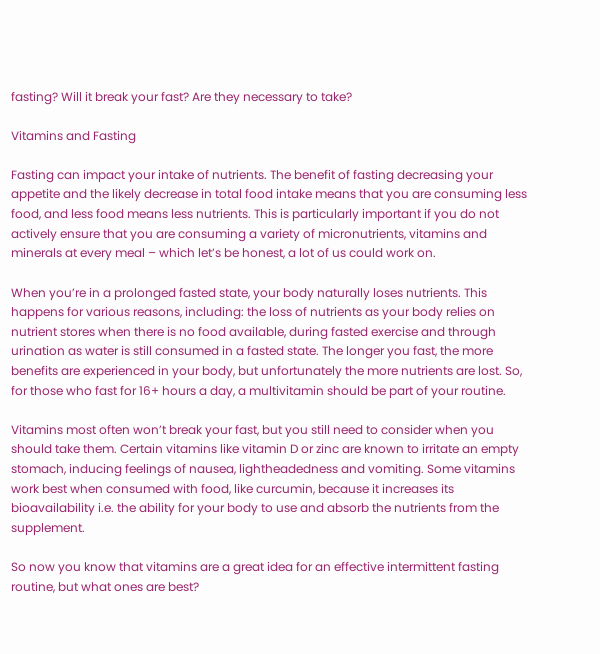fasting? Will it break your fast? Are they necessary to take?

Vitamins and Fasting

Fasting can impact your intake of nutrients. The benefit of fasting decreasing your appetite and the likely decrease in total food intake means that you are consuming less food, and less food means less nutrients. This is particularly important if you do not actively ensure that you are consuming a variety of micronutrients, vitamins and minerals at every meal – which let’s be honest, a lot of us could work on.

When you’re in a prolonged fasted state, your body naturally loses nutrients. This happens for various reasons, including: the loss of nutrients as your body relies on nutrient stores when there is no food available, during fasted exercise and through urination as water is still consumed in a fasted state. The longer you fast, the more benefits are experienced in your body, but unfortunately the more nutrients are lost. So, for those who fast for 16+ hours a day, a multivitamin should be part of your routine.

Vitamins most often won’t break your fast, but you still need to consider when you should take them. Certain vitamins like vitamin D or zinc are known to irritate an empty stomach, inducing feelings of nausea, lightheadedness and vomiting. Some vitamins work best when consumed with food, like curcumin, because it increases its bioavailability i.e. the ability for your body to use and absorb the nutrients from the supplement.

So now you know that vitamins are a great idea for an effective intermittent fasting routine, but what ones are best?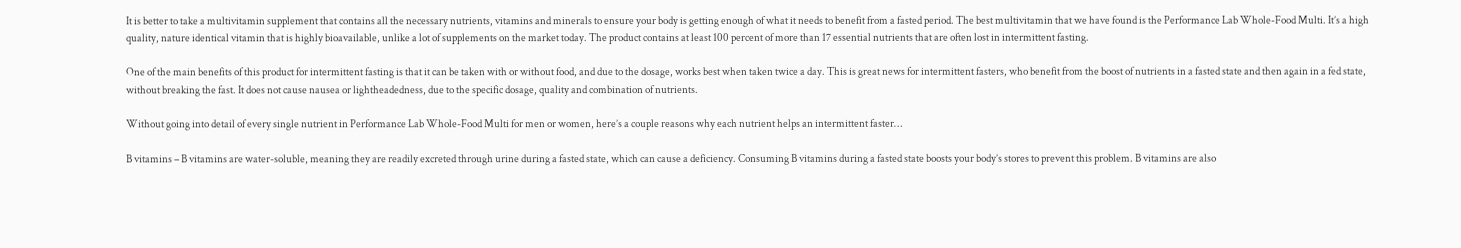It is better to take a multivitamin supplement that contains all the necessary nutrients, vitamins and minerals to ensure your body is getting enough of what it needs to benefit from a fasted period. The best multivitamin that we have found is the Performance Lab Whole-Food Multi. It’s a high quality, nature identical vitamin that is highly bioavailable, unlike a lot of supplements on the market today. The product contains at least 100 percent of more than 17 essential nutrients that are often lost in intermittent fasting.

One of the main benefits of this product for intermittent fasting is that it can be taken with or without food, and due to the dosage, works best when taken twice a day. This is great news for intermittent fasters, who benefit from the boost of nutrients in a fasted state and then again in a fed state, without breaking the fast. It does not cause nausea or lightheadedness, due to the specific dosage, quality and combination of nutrients.

Without going into detail of every single nutrient in Performance Lab Whole-Food Multi for men or women, here’s a couple reasons why each nutrient helps an intermittent faster…

B vitamins – B vitamins are water-soluble, meaning they are readily excreted through urine during a fasted state, which can cause a deficiency. Consuming B vitamins during a fasted state boosts your body’s stores to prevent this problem. B vitamins are also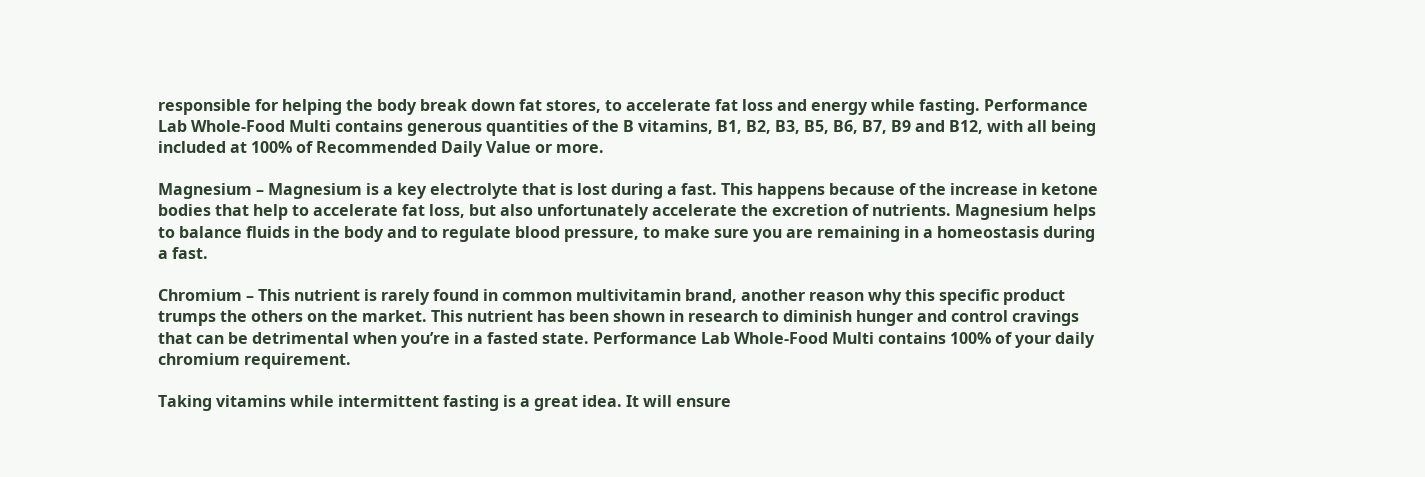responsible for helping the body break down fat stores, to accelerate fat loss and energy while fasting. Performance Lab Whole-Food Multi contains generous quantities of the B vitamins, B1, B2, B3, B5, B6, B7, B9 and B12, with all being included at 100% of Recommended Daily Value or more.

Magnesium – Magnesium is a key electrolyte that is lost during a fast. This happens because of the increase in ketone bodies that help to accelerate fat loss, but also unfortunately accelerate the excretion of nutrients. Magnesium helps to balance fluids in the body and to regulate blood pressure, to make sure you are remaining in a homeostasis during a fast.

Chromium – This nutrient is rarely found in common multivitamin brand, another reason why this specific product trumps the others on the market. This nutrient has been shown in research to diminish hunger and control cravings that can be detrimental when you’re in a fasted state. Performance Lab Whole-Food Multi contains 100% of your daily chromium requirement.

Taking vitamins while intermittent fasting is a great idea. It will ensure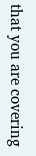that you are covering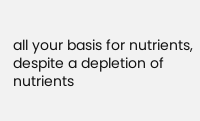all your basis for nutrients, despite a depletion of nutrients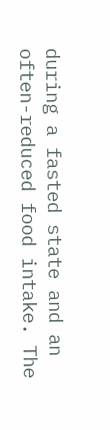during a fasted state and an often-reduced food intake. The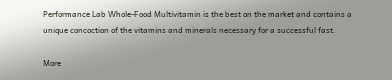Performance Lab Whole-Food Multivitamin is the best on the market and contains a unique concoction of the vitamins and minerals necessary for a successful fast.

More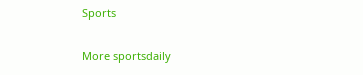Sports

More sportsdaily